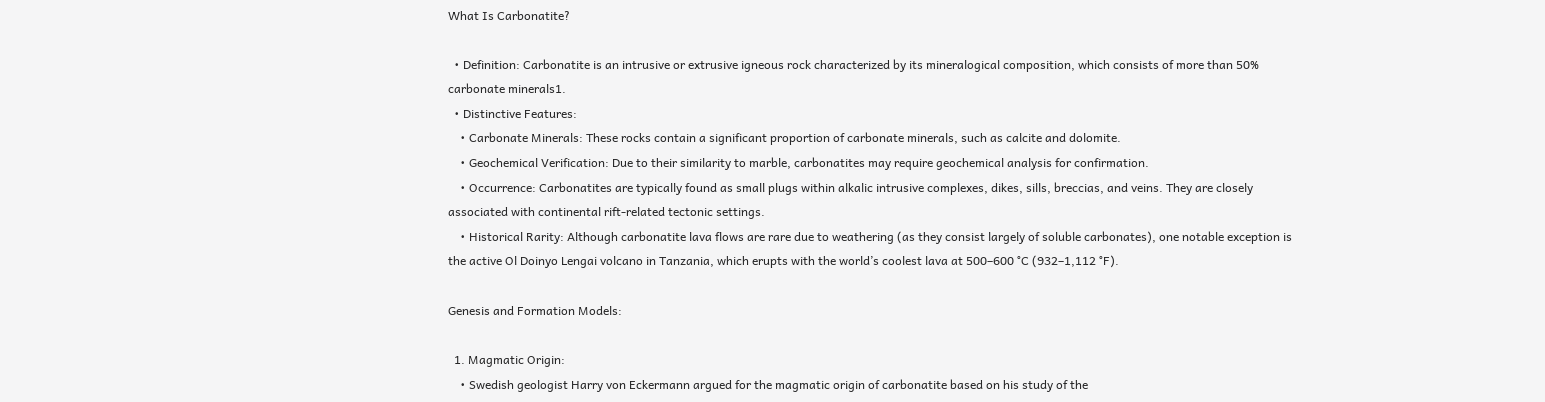What Is Carbonatite?

  • Definition: Carbonatite is an intrusive or extrusive igneous rock characterized by its mineralogical composition, which consists of more than 50% carbonate minerals1.
  • Distinctive Features:
    • Carbonate Minerals: These rocks contain a significant proportion of carbonate minerals, such as calcite and dolomite.
    • Geochemical Verification: Due to their similarity to marble, carbonatites may require geochemical analysis for confirmation.
    • Occurrence: Carbonatites are typically found as small plugs within alkalic intrusive complexes, dikes, sills, breccias, and veins. They are closely associated with continental rift-related tectonic settings.
    • Historical Rarity: Although carbonatite lava flows are rare due to weathering (as they consist largely of soluble carbonates), one notable exception is the active Ol Doinyo Lengai volcano in Tanzania, which erupts with the world’s coolest lava at 500–600 °C (932–1,112 °F).

Genesis and Formation Models:

  1. Magmatic Origin:
    • Swedish geologist Harry von Eckermann argued for the magmatic origin of carbonatite based on his study of the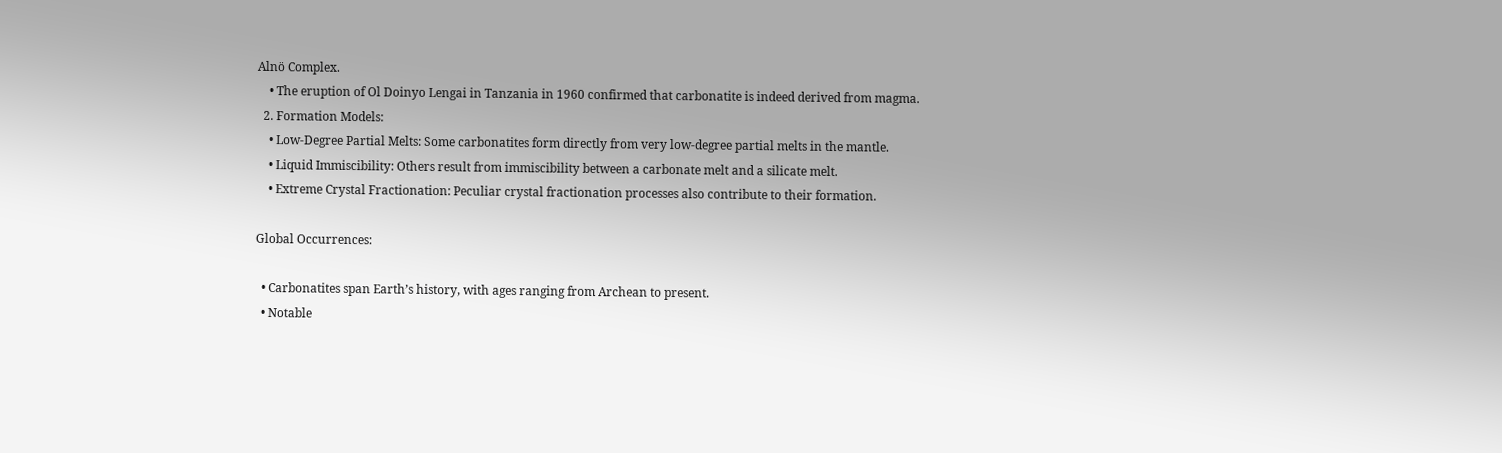Alnö Complex.
    • The eruption of Ol Doinyo Lengai in Tanzania in 1960 confirmed that carbonatite is indeed derived from magma.
  2. Formation Models:
    • Low-Degree Partial Melts: Some carbonatites form directly from very low-degree partial melts in the mantle.
    • Liquid Immiscibility: Others result from immiscibility between a carbonate melt and a silicate melt.
    • Extreme Crystal Fractionation: Peculiar crystal fractionation processes also contribute to their formation.

Global Occurrences:

  • Carbonatites span Earth’s history, with ages ranging from Archean to present.
  • Notable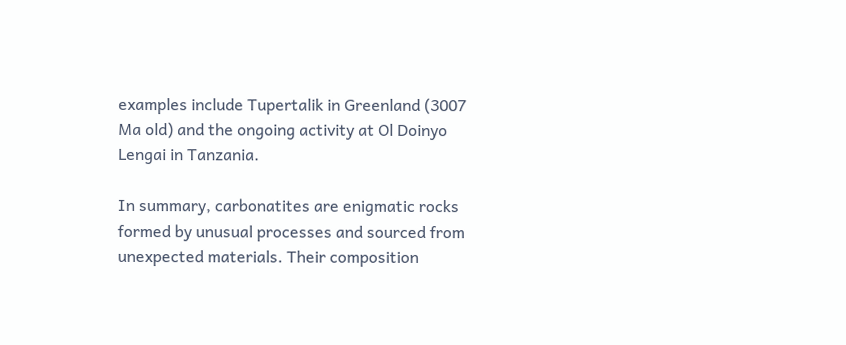examples include Tupertalik in Greenland (3007 Ma old) and the ongoing activity at Ol Doinyo Lengai in Tanzania.

In summary, carbonatites are enigmatic rocks formed by unusual processes and sourced from unexpected materials. Their composition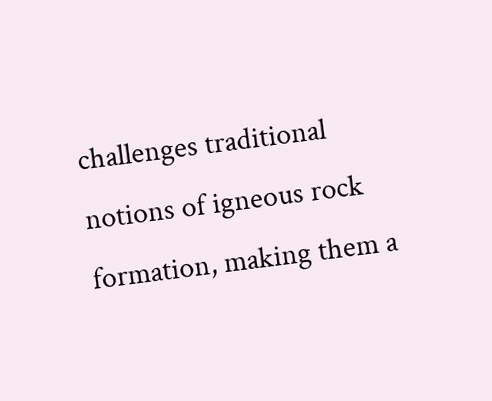challenges traditional notions of igneous rock formation, making them a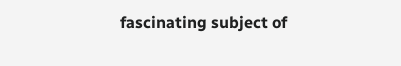fascinating subject of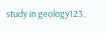study in geology123.